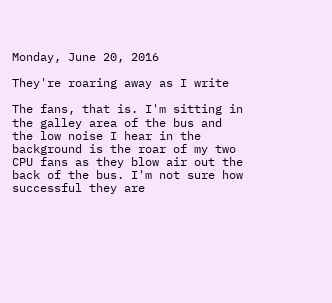Monday, June 20, 2016

They're roaring away as I write

The fans, that is. I'm sitting in the galley area of the bus and the low noise I hear in the background is the roar of my two CPU fans as they blow air out the back of the bus. I'm not sure how successful they are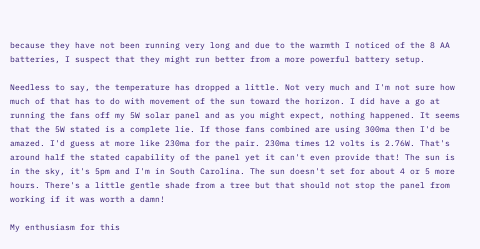because they have not been running very long and due to the warmth I noticed of the 8 AA batteries, I suspect that they might run better from a more powerful battery setup.

Needless to say, the temperature has dropped a little. Not very much and I'm not sure how much of that has to do with movement of the sun toward the horizon. I did have a go at running the fans off my 5W solar panel and as you might expect, nothing happened. It seems that the 5W stated is a complete lie. If those fans combined are using 300ma then I'd be amazed. I'd guess at more like 230ma for the pair. 230ma times 12 volts is 2.76W. That's around half the stated capability of the panel yet it can't even provide that! The sun is in the sky, it's 5pm and I'm in South Carolina. The sun doesn't set for about 4 or 5 more hours. There's a little gentle shade from a tree but that should not stop the panel from working if it was worth a damn!

My enthusiasm for this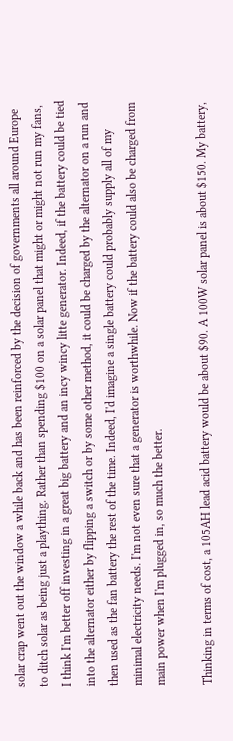solar crap went out the window a while back and has been reinforced by the decision of governments all around Europe to ditch solar as being just a plaything. Rather than spending $100 on a solar panel that might or might not run my fans, I think I'm better off investing in a great big battery and an incy wincy litte generator. Indeed, if the battery could be tied into the alternator either by flipping a switch or by some other method, it could be charged by the alternator on a run and then used as the fan battery the rest of the time. Indeed, I'd imagine a single battery could probably supply all of my minimal electricity needs. I'm not even sure that a generator is worthwhile. Now if the battery could also be charged from main power when I'm plugged in, so much the better.

Thinking in terms of cost, a 105AH lead acid battery would be about $90. A 100W solar panel is about $150. My battery,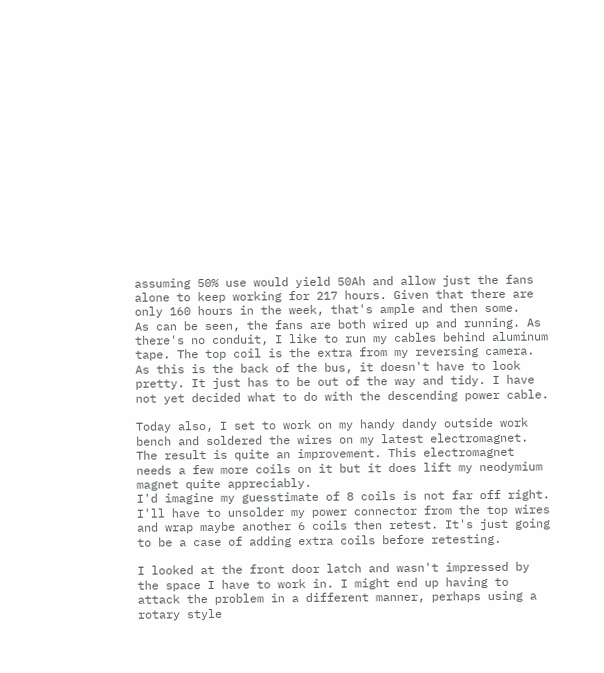assuming 50% use would yield 50Ah and allow just the fans alone to keep working for 217 hours. Given that there are only 160 hours in the week, that's ample and then some.
As can be seen, the fans are both wired up and running. As there's no conduit, I like to run my cables behind aluminum tape. The top coil is the extra from my reversing camera. As this is the back of the bus, it doesn't have to look pretty. It just has to be out of the way and tidy. I have not yet decided what to do with the descending power cable.

Today also, I set to work on my handy dandy outside work bench and soldered the wires on my latest electromagnet. The result is quite an improvement. This electromagnet needs a few more coils on it but it does lift my neodymium magnet quite appreciably.
I'd imagine my guesstimate of 8 coils is not far off right. I'll have to unsolder my power connector from the top wires and wrap maybe another 6 coils then retest. It's just going to be a case of adding extra coils before retesting.

I looked at the front door latch and wasn't impressed by the space I have to work in. I might end up having to attack the problem in a different manner, perhaps using a rotary style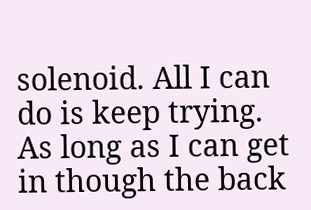solenoid. All I can do is keep trying. As long as I can get in though the back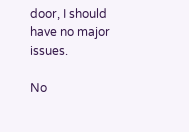door, I should have no major issues.

No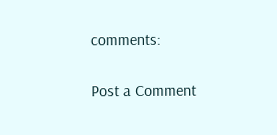comments:

Post a Comment